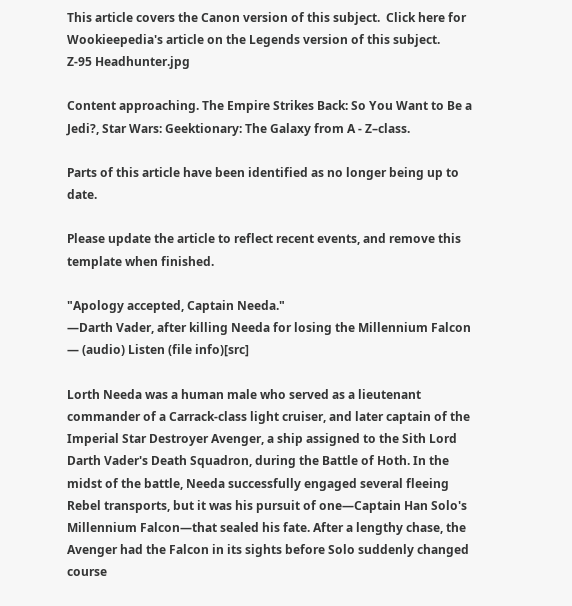This article covers the Canon version of this subject.  Click here for Wookieepedia's article on the Legends version of this subject.
Z-95 Headhunter.jpg

Content approaching. The Empire Strikes Back: So You Want to Be a Jedi?, Star Wars: Geektionary: The Galaxy from A - Z–class.

Parts of this article have been identified as no longer being up to date.

Please update the article to reflect recent events, and remove this template when finished.

"Apology accepted, Captain Needa."
―Darth Vader, after killing Needa for losing the Millennium Falcon — (audio) Listen (file info)[src]

Lorth Needa was a human male who served as a lieutenant commander of a Carrack-class light cruiser, and later captain of the Imperial Star Destroyer Avenger, a ship assigned to the Sith Lord Darth Vader's Death Squadron, during the Battle of Hoth. In the midst of the battle, Needa successfully engaged several fleeing Rebel transports, but it was his pursuit of one—Captain Han Solo's Millennium Falcon—that sealed his fate. After a lengthy chase, the Avenger had the Falcon in its sights before Solo suddenly changed course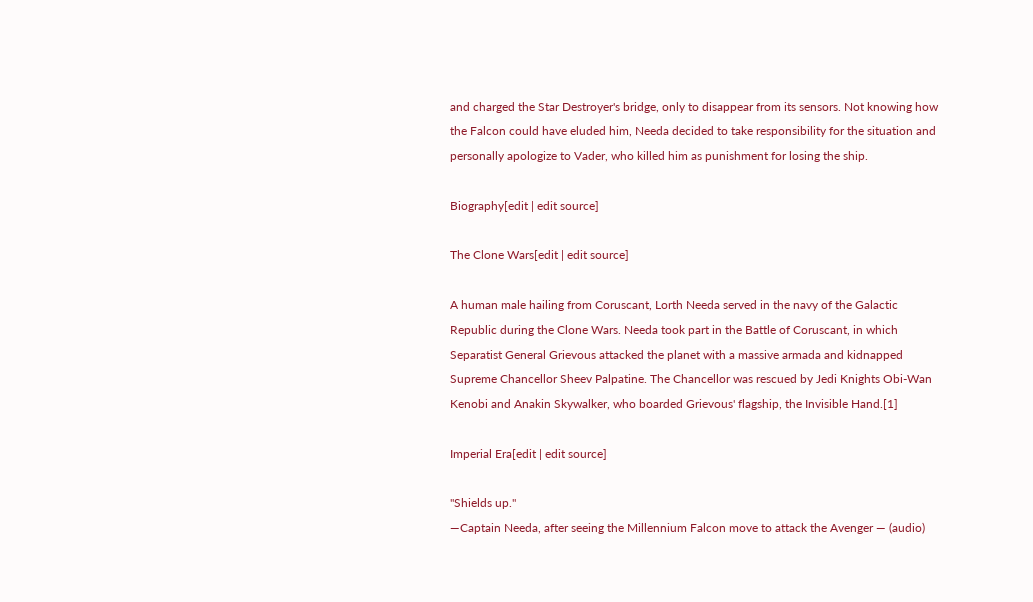and charged the Star Destroyer's bridge, only to disappear from its sensors. Not knowing how the Falcon could have eluded him, Needa decided to take responsibility for the situation and personally apologize to Vader, who killed him as punishment for losing the ship.

Biography[edit | edit source]

The Clone Wars[edit | edit source]

A human male hailing from Coruscant, Lorth Needa served in the navy of the Galactic Republic during the Clone Wars. Needa took part in the Battle of Coruscant, in which Separatist General Grievous attacked the planet with a massive armada and kidnapped Supreme Chancellor Sheev Palpatine. The Chancellor was rescued by Jedi Knights Obi-Wan Kenobi and Anakin Skywalker, who boarded Grievous' flagship, the Invisible Hand.[1]

Imperial Era[edit | edit source]

"Shields up."
―Captain Needa, after seeing the Millennium Falcon move to attack the Avenger — (audio)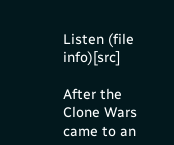Listen (file info)[src]

After the Clone Wars came to an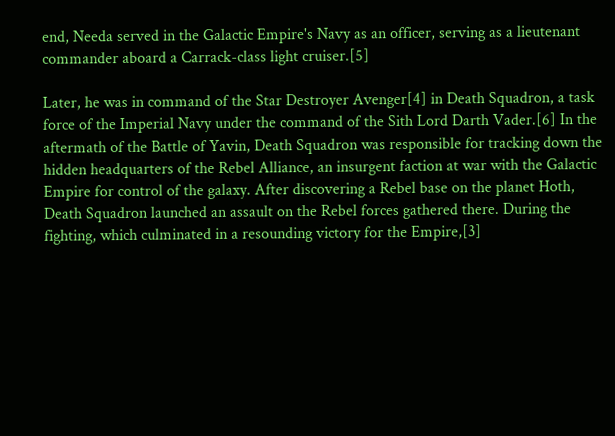end, Needa served in the Galactic Empire's Navy as an officer, serving as a lieutenant commander aboard a Carrack-class light cruiser.[5]

Later, he was in command of the Star Destroyer Avenger[4] in Death Squadron, a task force of the Imperial Navy under the command of the Sith Lord Darth Vader.[6] In the aftermath of the Battle of Yavin, Death Squadron was responsible for tracking down the hidden headquarters of the Rebel Alliance, an insurgent faction at war with the Galactic Empire for control of the galaxy. After discovering a Rebel base on the planet Hoth, Death Squadron launched an assault on the Rebel forces gathered there. During the fighting, which culminated in a resounding victory for the Empire,[3]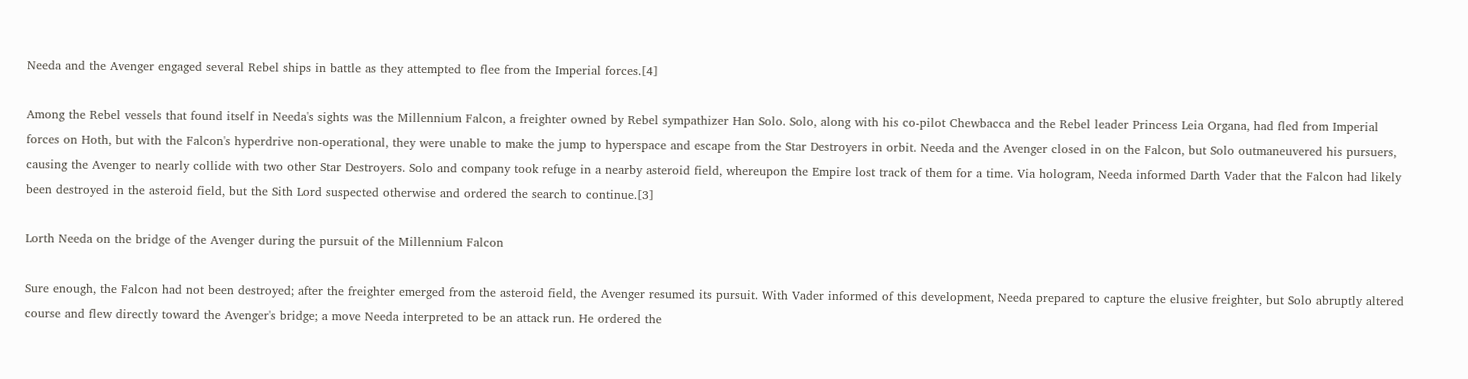Needa and the Avenger engaged several Rebel ships in battle as they attempted to flee from the Imperial forces.[4]

Among the Rebel vessels that found itself in Needa's sights was the Millennium Falcon, a freighter owned by Rebel sympathizer Han Solo. Solo, along with his co-pilot Chewbacca and the Rebel leader Princess Leia Organa, had fled from Imperial forces on Hoth, but with the Falcon's hyperdrive non-operational, they were unable to make the jump to hyperspace and escape from the Star Destroyers in orbit. Needa and the Avenger closed in on the Falcon, but Solo outmaneuvered his pursuers, causing the Avenger to nearly collide with two other Star Destroyers. Solo and company took refuge in a nearby asteroid field, whereupon the Empire lost track of them for a time. Via hologram, Needa informed Darth Vader that the Falcon had likely been destroyed in the asteroid field, but the Sith Lord suspected otherwise and ordered the search to continue.[3]

Lorth Needa on the bridge of the Avenger during the pursuit of the Millennium Falcon

Sure enough, the Falcon had not been destroyed; after the freighter emerged from the asteroid field, the Avenger resumed its pursuit. With Vader informed of this development, Needa prepared to capture the elusive freighter, but Solo abruptly altered course and flew directly toward the Avenger's bridge; a move Needa interpreted to be an attack run. He ordered the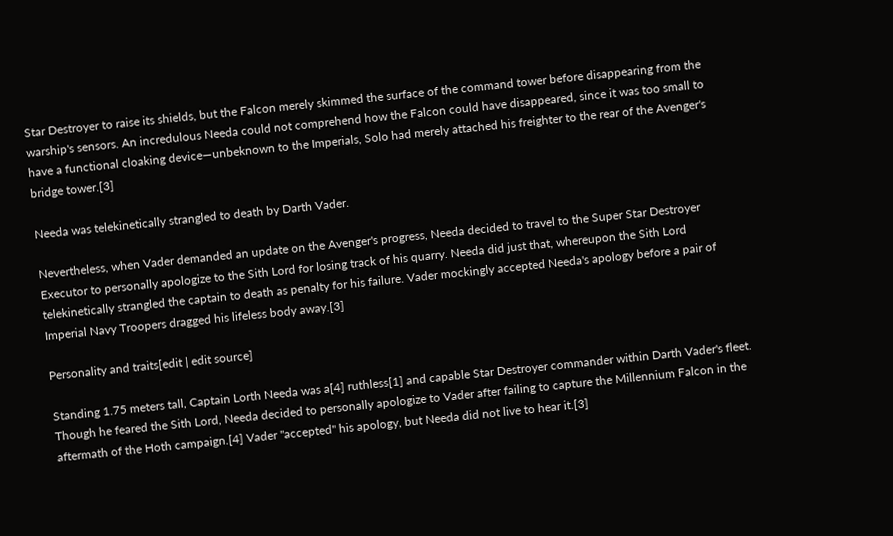Star Destroyer to raise its shields, but the Falcon merely skimmed the surface of the command tower before disappearing from the warship's sensors. An incredulous Needa could not comprehend how the Falcon could have disappeared, since it was too small to have a functional cloaking device—unbeknown to the Imperials, Solo had merely attached his freighter to the rear of the Avenger's bridge tower.[3]

Needa was telekinetically strangled to death by Darth Vader.

Nevertheless, when Vader demanded an update on the Avenger's progress, Needa decided to travel to the Super Star Destroyer Executor to personally apologize to the Sith Lord for losing track of his quarry. Needa did just that, whereupon the Sith Lord telekinetically strangled the captain to death as penalty for his failure. Vader mockingly accepted Needa's apology before a pair of Imperial Navy Troopers dragged his lifeless body away.[3]

Personality and traits[edit | edit source]

Standing 1.75 meters tall, Captain Lorth Needa was a[4] ruthless[1] and capable Star Destroyer commander within Darth Vader's fleet. Though he feared the Sith Lord, Needa decided to personally apologize to Vader after failing to capture the Millennium Falcon in the aftermath of the Hoth campaign.[4] Vader "accepted" his apology, but Needa did not live to hear it.[3]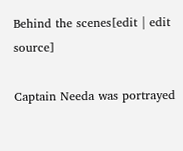Behind the scenes[edit | edit source]

Captain Needa was portrayed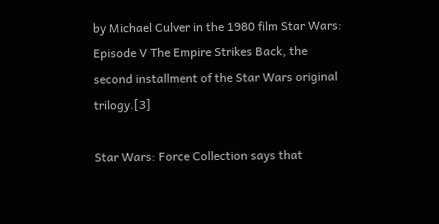by Michael Culver in the 1980 film Star Wars: Episode V The Empire Strikes Back, the second installment of the Star Wars original trilogy.[3]

Star Wars: Force Collection says that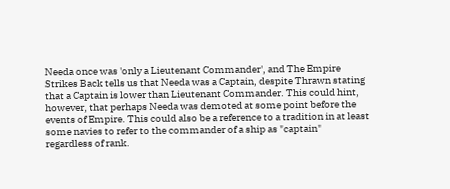Needa once was 'only a Lieutenant Commander', and The Empire Strikes Back tells us that Needa was a Captain, despite Thrawn stating that a Captain is lower than Lieutenant Commander. This could hint, however, that perhaps Needa was demoted at some point before the events of Empire. This could also be a reference to a tradition in at least some navies to refer to the commander of a ship as "captain" regardless of rank.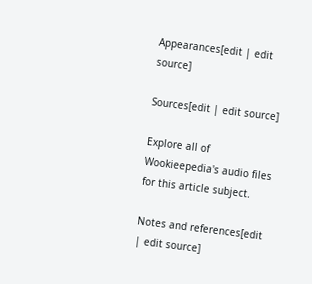Appearances[edit | edit source]

Sources[edit | edit source]

Explore all of Wookieepedia's audio files for this article subject.

Notes and references[edit | edit source]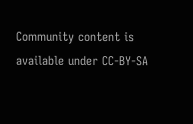Community content is available under CC-BY-SA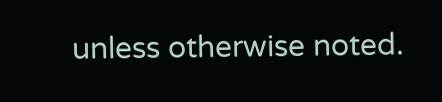unless otherwise noted.